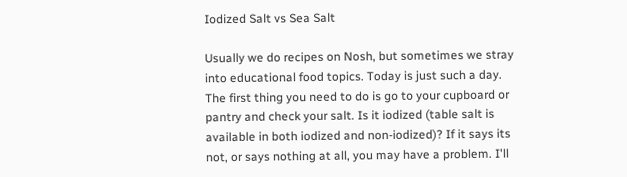Iodized Salt vs Sea Salt

Usually we do recipes on Nosh, but sometimes we stray into educational food topics. Today is just such a day. The first thing you need to do is go to your cupboard or pantry and check your salt. Is it iodized (table salt is available in both iodized and non-iodized)? If it says its not, or says nothing at all, you may have a problem. I'll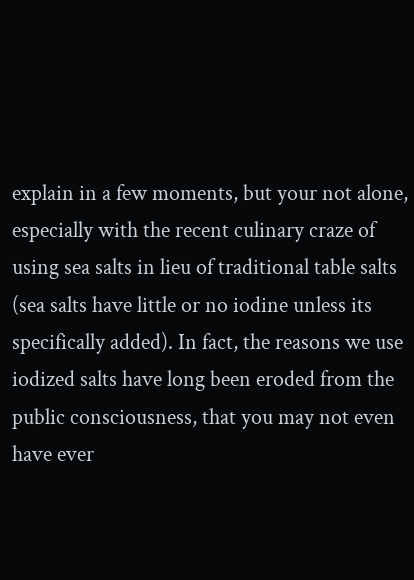explain in a few moments, but your not alone, especially with the recent culinary craze of using sea salts in lieu of traditional table salts (sea salts have little or no iodine unless its specifically added). In fact, the reasons we use iodized salts have long been eroded from the public consciousness, that you may not even have ever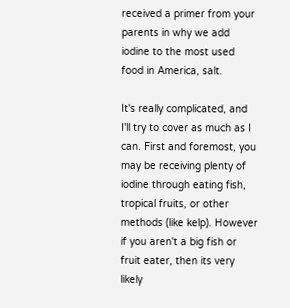received a primer from your parents in why we add iodine to the most used food in America, salt.

It's really complicated, and I'll try to cover as much as I can. First and foremost, you may be receiving plenty of iodine through eating fish, tropical fruits, or other methods (like kelp). However if you aren't a big fish or fruit eater, then its very likely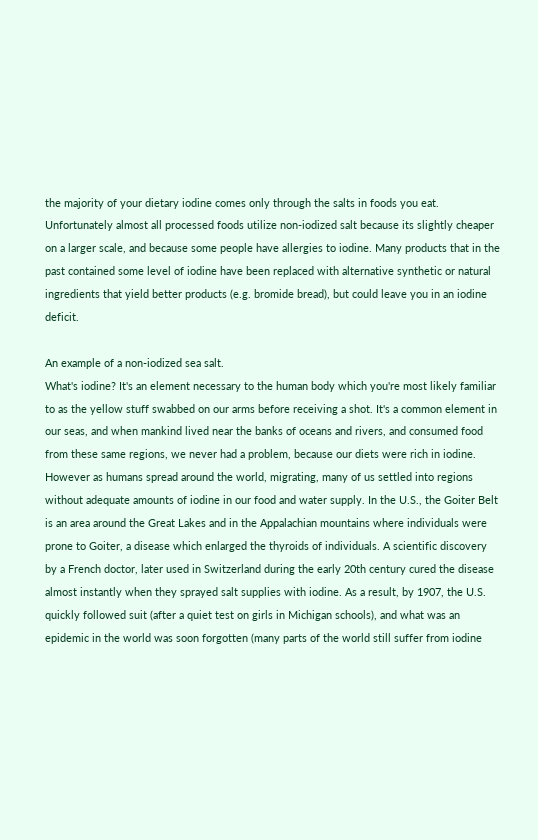the majority of your dietary iodine comes only through the salts in foods you eat. Unfortunately almost all processed foods utilize non-iodized salt because its slightly cheaper on a larger scale, and because some people have allergies to iodine. Many products that in the past contained some level of iodine have been replaced with alternative synthetic or natural ingredients that yield better products (e.g. bromide bread), but could leave you in an iodine deficit.

An example of a non-iodized sea salt.
What's iodine? It's an element necessary to the human body which you're most likely familiar to as the yellow stuff swabbed on our arms before receiving a shot. It's a common element in our seas, and when mankind lived near the banks of oceans and rivers, and consumed food from these same regions, we never had a problem, because our diets were rich in iodine. However as humans spread around the world, migrating, many of us settled into regions without adequate amounts of iodine in our food and water supply. In the U.S., the Goiter Belt is an area around the Great Lakes and in the Appalachian mountains where individuals were prone to Goiter, a disease which enlarged the thyroids of individuals. A scientific discovery by a French doctor, later used in Switzerland during the early 20th century cured the disease almost instantly when they sprayed salt supplies with iodine. As a result, by 1907, the U.S. quickly followed suit (after a quiet test on girls in Michigan schools), and what was an epidemic in the world was soon forgotten (many parts of the world still suffer from iodine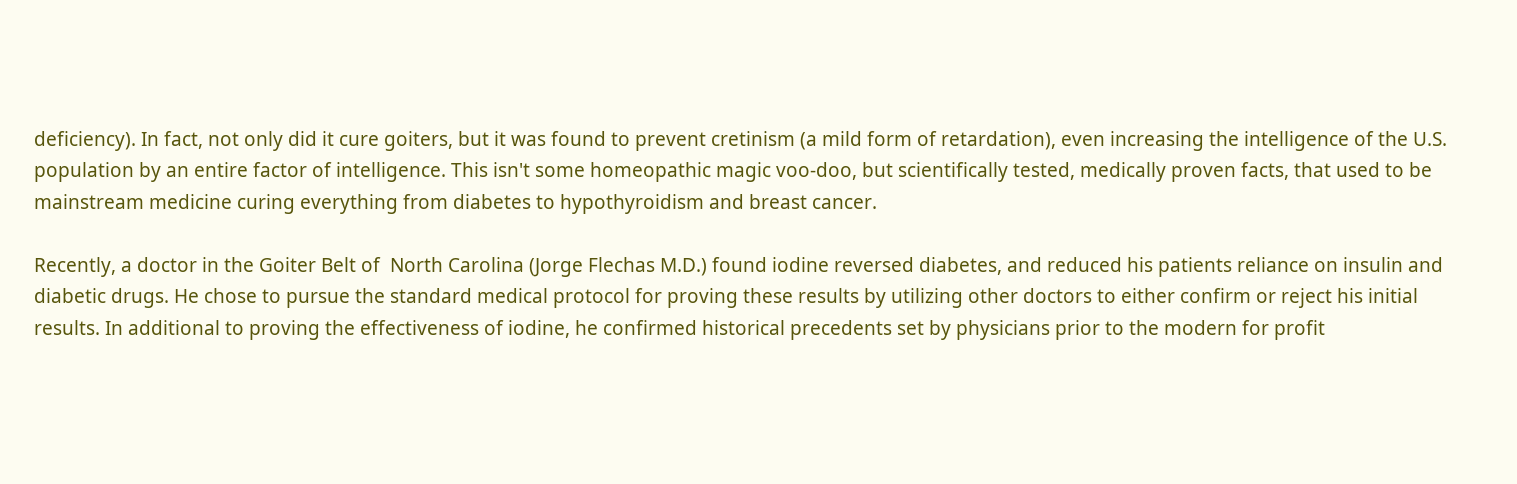deficiency). In fact, not only did it cure goiters, but it was found to prevent cretinism (a mild form of retardation), even increasing the intelligence of the U.S. population by an entire factor of intelligence. This isn't some homeopathic magic voo-doo, but scientifically tested, medically proven facts, that used to be mainstream medicine curing everything from diabetes to hypothyroidism and breast cancer.

Recently, a doctor in the Goiter Belt of  North Carolina (Jorge Flechas M.D.) found iodine reversed diabetes, and reduced his patients reliance on insulin and diabetic drugs. He chose to pursue the standard medical protocol for proving these results by utilizing other doctors to either confirm or reject his initial results. In additional to proving the effectiveness of iodine, he confirmed historical precedents set by physicians prior to the modern for profit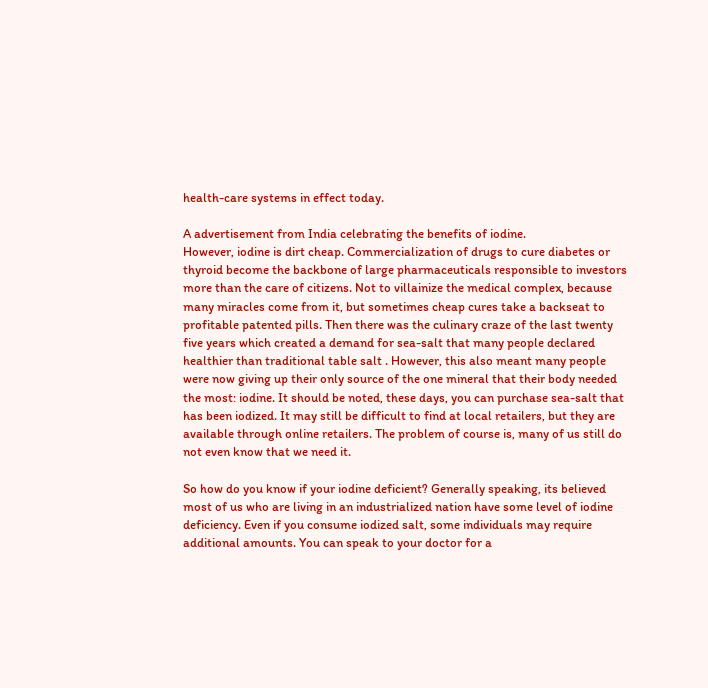health-care systems in effect today.

A advertisement from India celebrating the benefits of iodine.
However, iodine is dirt cheap. Commercialization of drugs to cure diabetes or thyroid become the backbone of large pharmaceuticals responsible to investors more than the care of citizens. Not to villainize the medical complex, because many miracles come from it, but sometimes cheap cures take a backseat to profitable patented pills. Then there was the culinary craze of the last twenty five years which created a demand for sea-salt that many people declared healthier than traditional table salt . However, this also meant many people were now giving up their only source of the one mineral that their body needed the most: iodine. It should be noted, these days, you can purchase sea-salt that has been iodized. It may still be difficult to find at local retailers, but they are available through online retailers. The problem of course is, many of us still do not even know that we need it.

So how do you know if your iodine deficient? Generally speaking, its believed most of us who are living in an industrialized nation have some level of iodine deficiency. Even if you consume iodized salt, some individuals may require additional amounts. You can speak to your doctor for a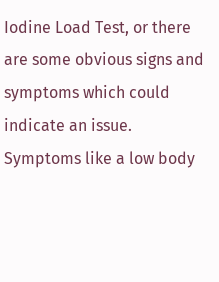Iodine Load Test, or there are some obvious signs and symptoms which could indicate an issue. Symptoms like a low body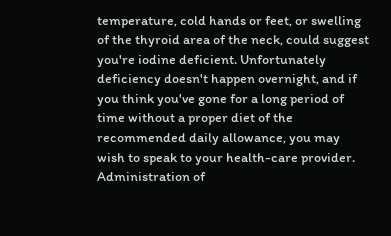temperature, cold hands or feet, or swelling of the thyroid area of the neck, could suggest you're iodine deficient. Unfortunately deficiency doesn't happen overnight, and if you think you've gone for a long period of time without a proper diet of the recommended daily allowance, you may wish to speak to your health-care provider. Administration of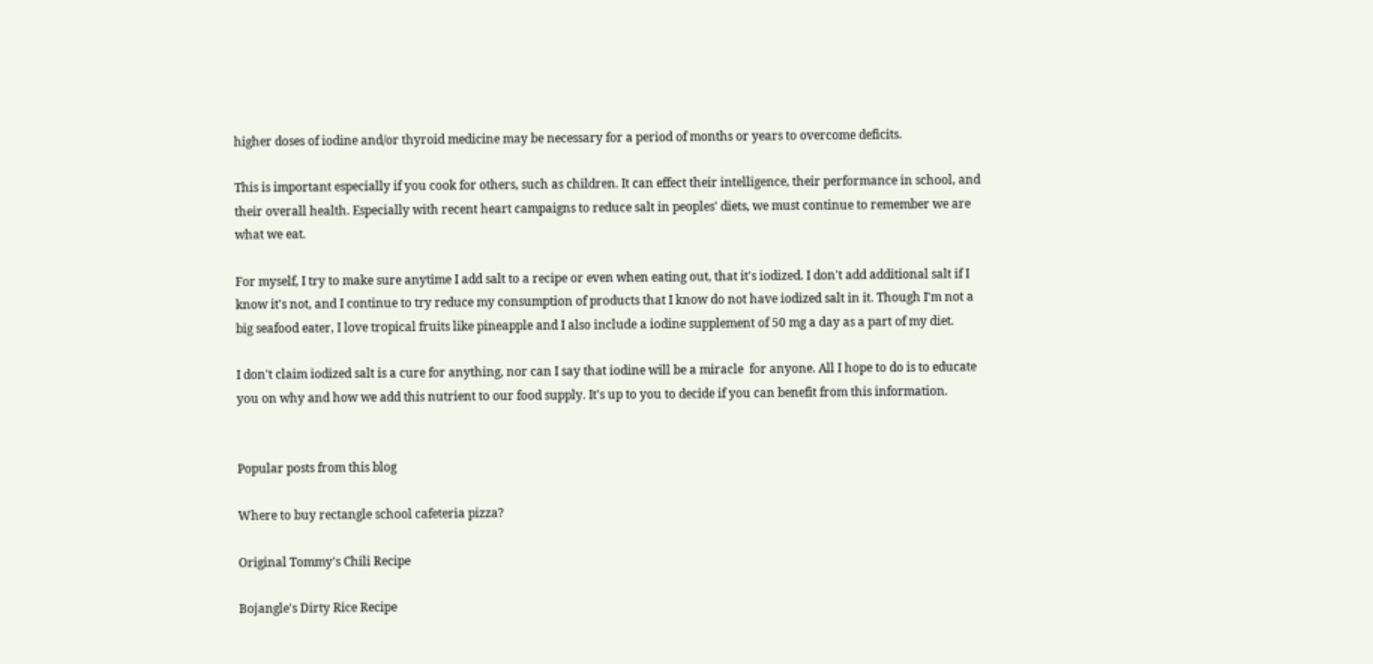higher doses of iodine and/or thyroid medicine may be necessary for a period of months or years to overcome deficits.

This is important especially if you cook for others, such as children. It can effect their intelligence, their performance in school, and their overall health. Especially with recent heart campaigns to reduce salt in peoples' diets, we must continue to remember we are what we eat.

For myself, I try to make sure anytime I add salt to a recipe or even when eating out, that it's iodized. I don't add additional salt if I know it's not, and I continue to try reduce my consumption of products that I know do not have iodized salt in it. Though I'm not a big seafood eater, I love tropical fruits like pineapple and I also include a iodine supplement of 50 mg a day as a part of my diet.

I don't claim iodized salt is a cure for anything, nor can I say that iodine will be a miracle  for anyone. All I hope to do is to educate you on why and how we add this nutrient to our food supply. It's up to you to decide if you can benefit from this information.


Popular posts from this blog

Where to buy rectangle school cafeteria pizza?

Original Tommy's Chili Recipe

Bojangle's Dirty Rice Recipe